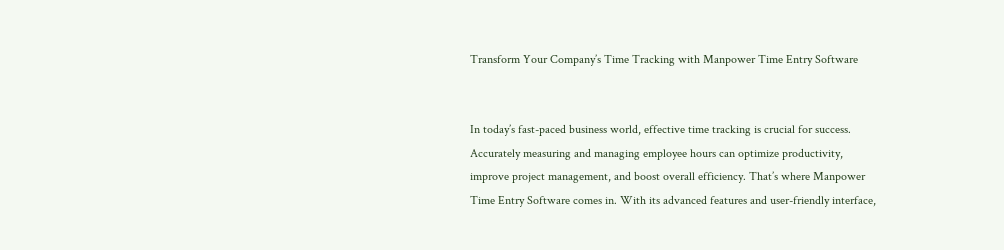Transform Your Company’s Time Tracking with Manpower Time Entry Software


In today’s fast-paced business world, effective time tracking is crucial for success. Accurately measuring and managing employee hours can optimize productivity, improve project management, and boost overall efficiency. That’s where Manpower Time Entry Software comes in. With its advanced features and user-friendly interface,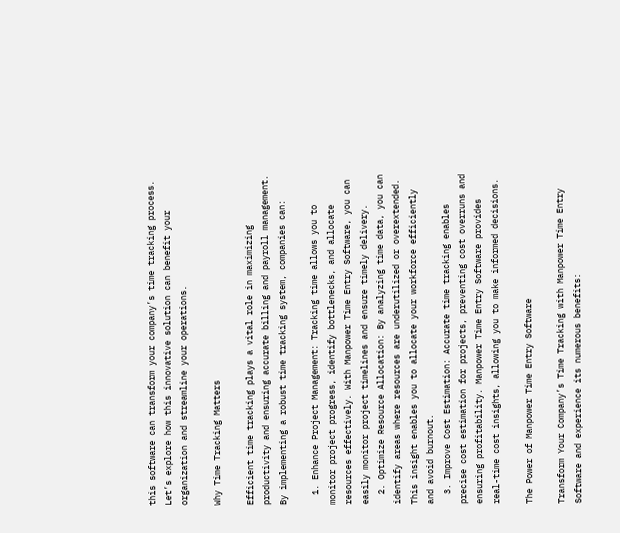this software can transform your company’s time tracking process. Let’s explore how this innovative solution can benefit your organization and streamline your operations.

Why Time Tracking Matters

Efficient time tracking plays a vital role in maximizing productivity and ensuring accurate billing and payroll management. By implementing a robust time tracking system, companies can:

  1. Enhance Project Management: Tracking time allows you to monitor project progress, identify bottlenecks, and allocate resources effectively. With Manpower Time Entry Software, you can easily monitor project timelines and ensure timely delivery.
  2. Optimize Resource Allocation: By analyzing time data, you can identify areas where resources are underutilized or overextended. This insight enables you to allocate your workforce efficiently and avoid burnout.
  3. Improve Cost Estimation: Accurate time tracking enables precise cost estimation for projects, preventing cost overruns and ensuring profitability. Manpower Time Entry Software provides real-time cost insights, allowing you to make informed decisions.

The Power of Manpower Time Entry Software

Transform Your Company’s Time Tracking with Manpower Time Entry Software and experience its numerous benefits: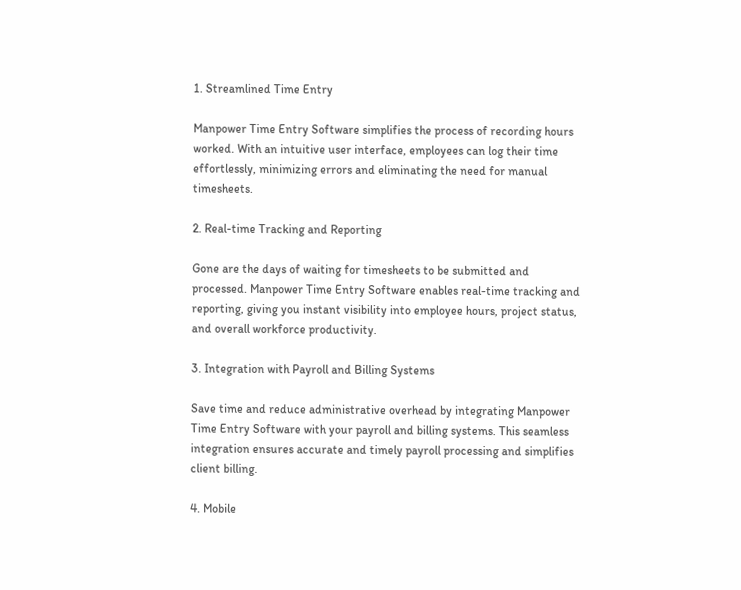1. Streamlined Time Entry

Manpower Time Entry Software simplifies the process of recording hours worked. With an intuitive user interface, employees can log their time effortlessly, minimizing errors and eliminating the need for manual timesheets.

2. Real-time Tracking and Reporting

Gone are the days of waiting for timesheets to be submitted and processed. Manpower Time Entry Software enables real-time tracking and reporting, giving you instant visibility into employee hours, project status, and overall workforce productivity.

3. Integration with Payroll and Billing Systems

Save time and reduce administrative overhead by integrating Manpower Time Entry Software with your payroll and billing systems. This seamless integration ensures accurate and timely payroll processing and simplifies client billing.

4. Mobile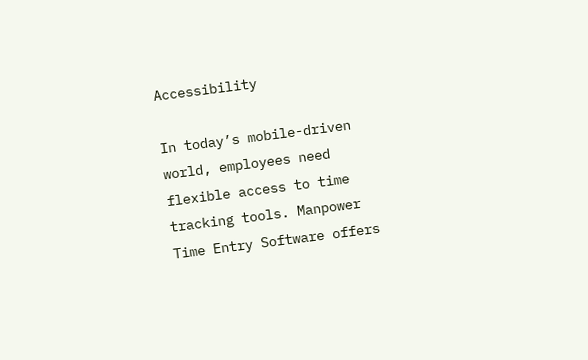Accessibility

In today’s mobile-driven world, employees need flexible access to time tracking tools. Manpower Time Entry Software offers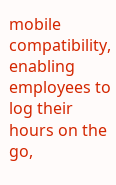mobile compatibility, enabling employees to log their hours on the go,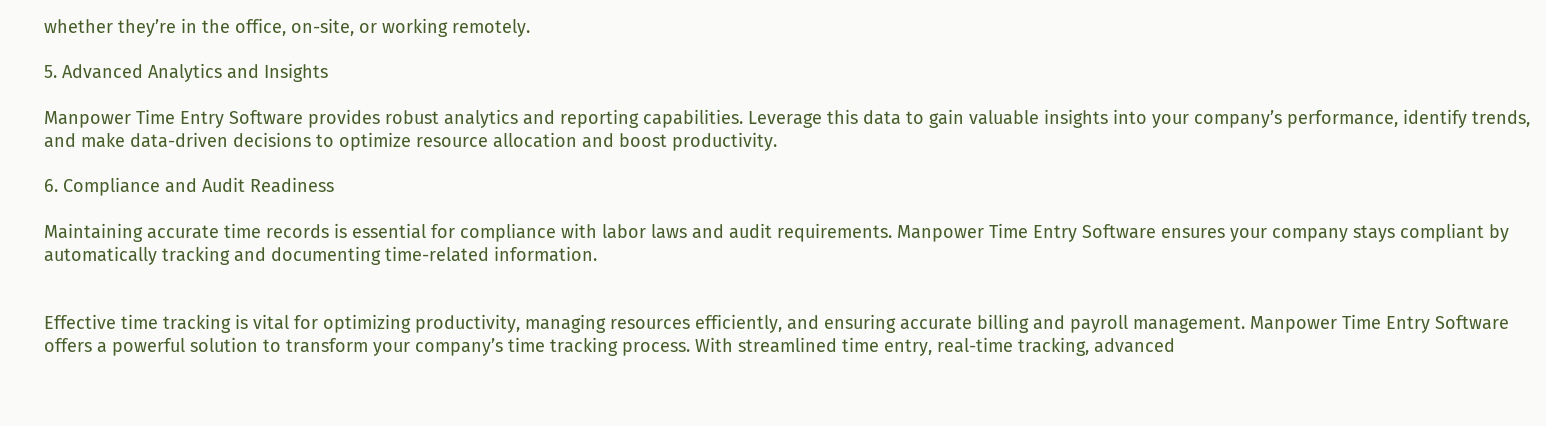whether they’re in the office, on-site, or working remotely.

5. Advanced Analytics and Insights

Manpower Time Entry Software provides robust analytics and reporting capabilities. Leverage this data to gain valuable insights into your company’s performance, identify trends, and make data-driven decisions to optimize resource allocation and boost productivity.

6. Compliance and Audit Readiness

Maintaining accurate time records is essential for compliance with labor laws and audit requirements. Manpower Time Entry Software ensures your company stays compliant by automatically tracking and documenting time-related information.


Effective time tracking is vital for optimizing productivity, managing resources efficiently, and ensuring accurate billing and payroll management. Manpower Time Entry Software offers a powerful solution to transform your company’s time tracking process. With streamlined time entry, real-time tracking, advanced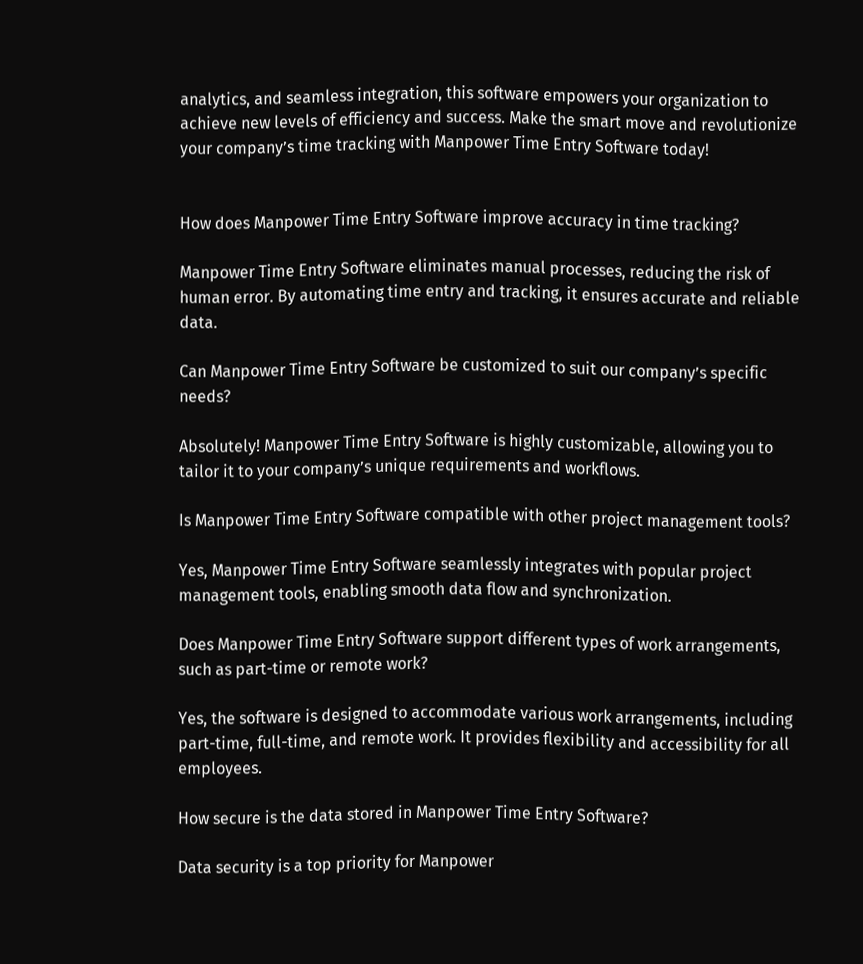analytics, and seamless integration, this software empowers your organization to achieve new levels of efficiency and success. Make the smart move and revolutionize your company’s time tracking with Manpower Time Entry Software today!


How does Manpower Time Entry Software improve accuracy in time tracking?

Manpower Time Entry Software eliminates manual processes, reducing the risk of human error. By automating time entry and tracking, it ensures accurate and reliable data.

Can Manpower Time Entry Software be customized to suit our company’s specific needs?

Absolutely! Manpower Time Entry Software is highly customizable, allowing you to tailor it to your company’s unique requirements and workflows.

Is Manpower Time Entry Software compatible with other project management tools?

Yes, Manpower Time Entry Software seamlessly integrates with popular project management tools, enabling smooth data flow and synchronization.

Does Manpower Time Entry Software support different types of work arrangements, such as part-time or remote work?

Yes, the software is designed to accommodate various work arrangements, including part-time, full-time, and remote work. It provides flexibility and accessibility for all employees.

How secure is the data stored in Manpower Time Entry Software?

Data security is a top priority for Manpower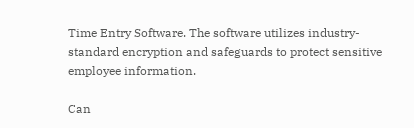Time Entry Software. The software utilizes industry-standard encryption and safeguards to protect sensitive employee information.

Can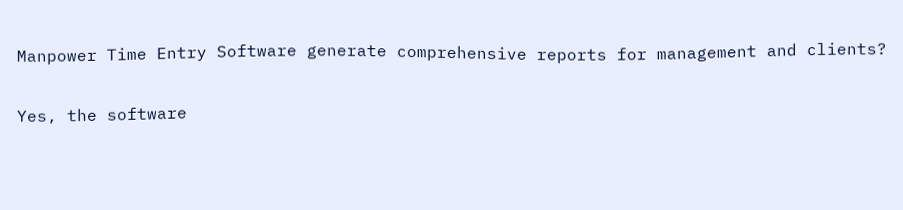Manpower Time Entry Software generate comprehensive reports for management and clients?

Yes, the software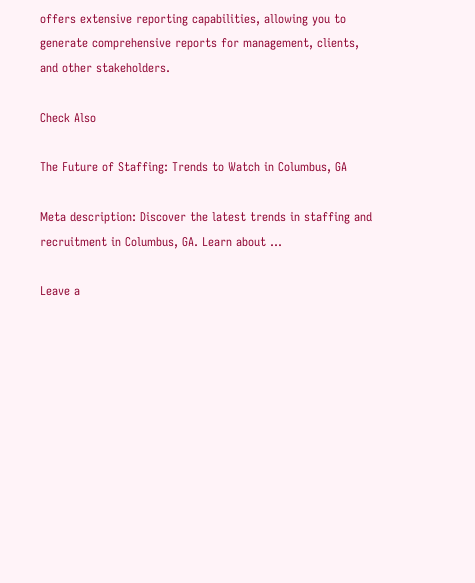offers extensive reporting capabilities, allowing you to generate comprehensive reports for management, clients, and other stakeholders.

Check Also

The Future of Staffing: Trends to Watch in Columbus, GA

Meta description: Discover the latest trends in staffing and recruitment in Columbus, GA. Learn about …

Leave a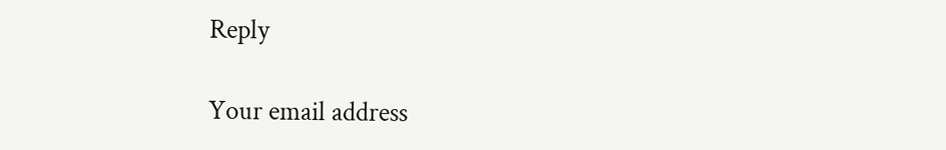Reply

Your email address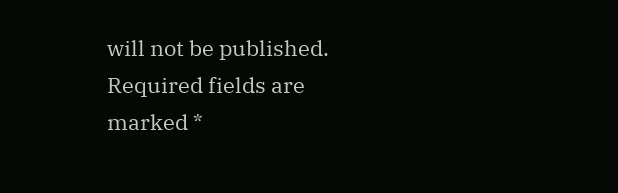will not be published. Required fields are marked *